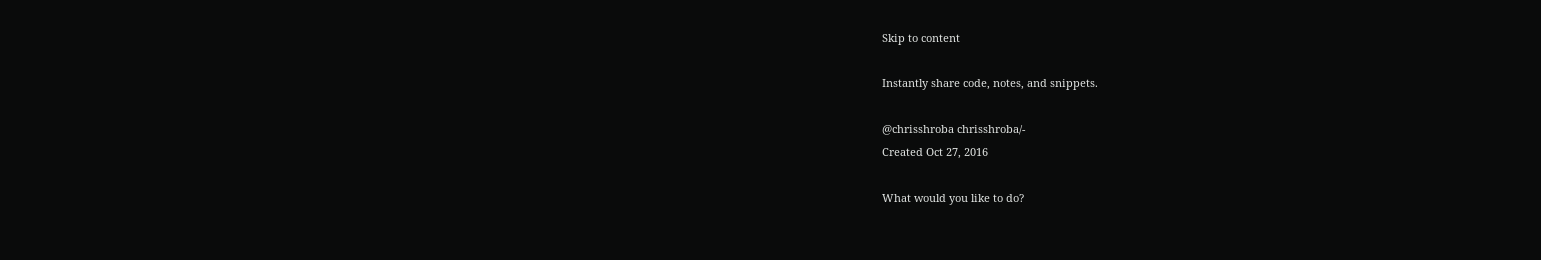Skip to content

Instantly share code, notes, and snippets.

@chrisshroba chrisshroba/-
Created Oct 27, 2016

What would you like to do?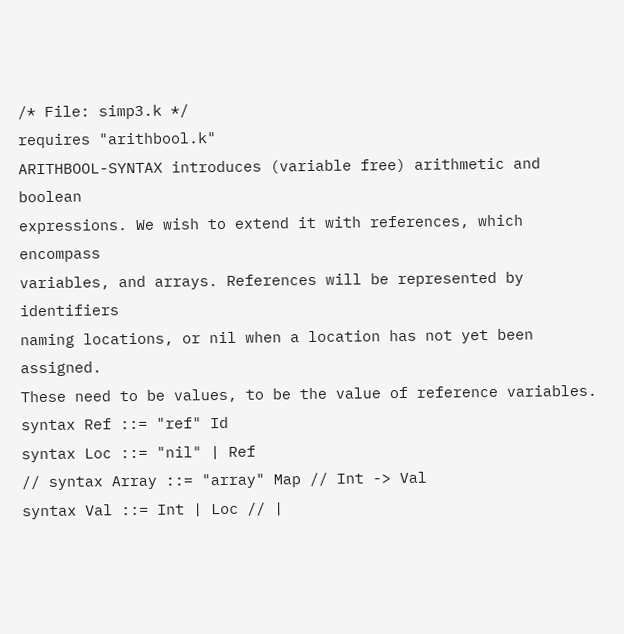/* File: simp3.k */
requires "arithbool.k"
ARITHBOOL-SYNTAX introduces (variable free) arithmetic and boolean
expressions. We wish to extend it with references, which encompass
variables, and arrays. References will be represented by identifiers
naming locations, or nil when a location has not yet been assigned.
These need to be values, to be the value of reference variables.
syntax Ref ::= "ref" Id
syntax Loc ::= "nil" | Ref
// syntax Array ::= "array" Map // Int -> Val
syntax Val ::= Int | Loc // |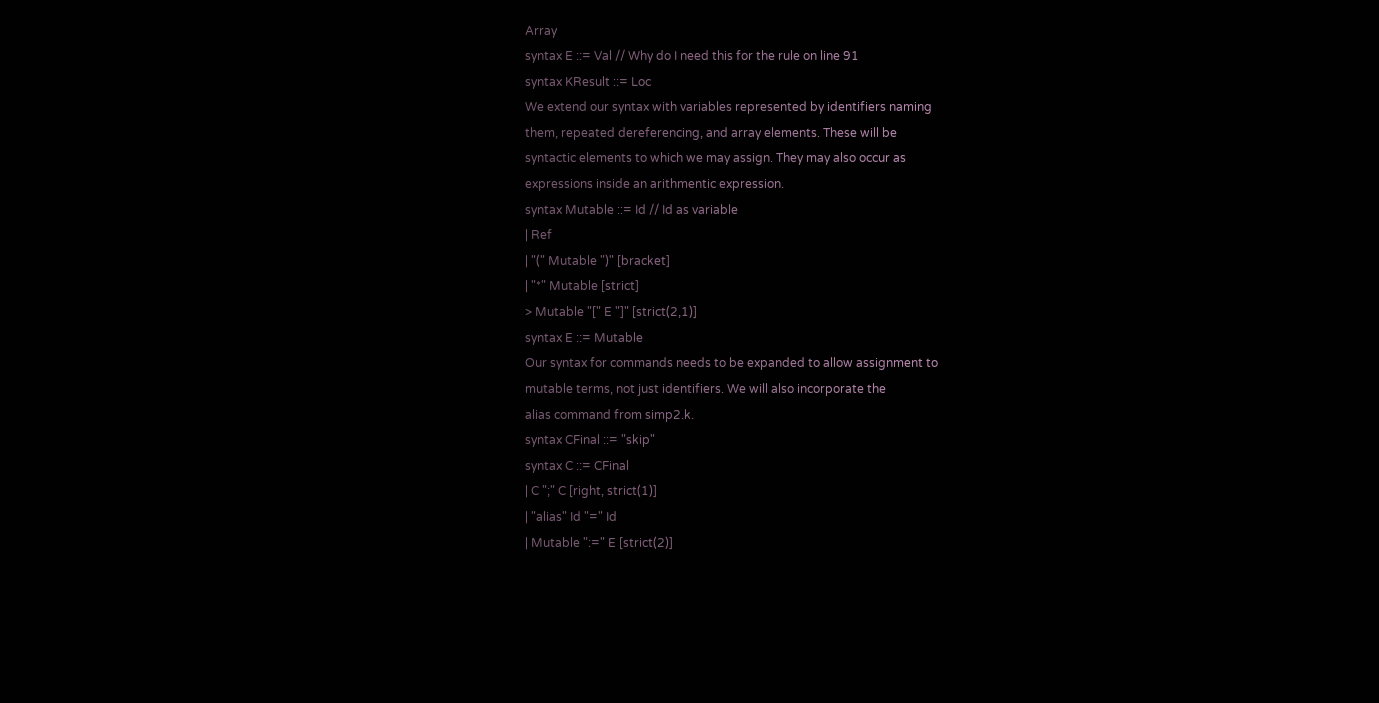Array
syntax E ::= Val // Why do I need this for the rule on line 91
syntax KResult ::= Loc
We extend our syntax with variables represented by identifiers naming
them, repeated dereferencing, and array elements. These will be
syntactic elements to which we may assign. They may also occur as
expressions inside an arithmentic expression.
syntax Mutable ::= Id // Id as variable
| Ref
| "(" Mutable ")" [bracket]
| "*" Mutable [strict]
> Mutable "[" E "]" [strict(2,1)]
syntax E ::= Mutable
Our syntax for commands needs to be expanded to allow assignment to
mutable terms, not just identifiers. We will also incorporate the
alias command from simp2.k.
syntax CFinal ::= "skip"
syntax C ::= CFinal
| C ";" C [right, strict(1)]
| "alias" Id "=" Id
| Mutable ":=" E [strict(2)]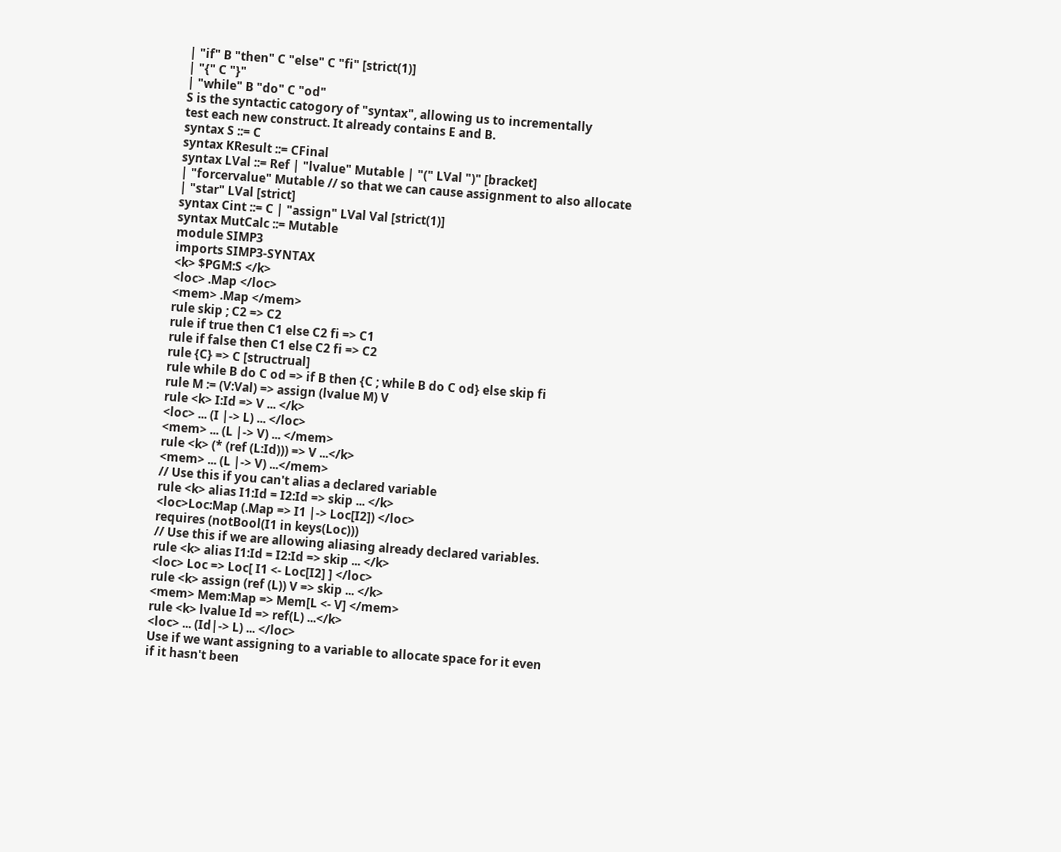| "if" B "then" C "else" C "fi" [strict(1)]
| "{" C "}"
| "while" B "do" C "od"
S is the syntactic catogory of "syntax", allowing us to incrementally
test each new construct. It already contains E and B.
syntax S ::= C
syntax KResult ::= CFinal
syntax LVal ::= Ref | "lvalue" Mutable | "(" LVal ")" [bracket]
| "forcervalue" Mutable // so that we can cause assignment to also allocate
| "star" LVal [strict]
syntax Cint ::= C | "assign" LVal Val [strict(1)]
syntax MutCalc ::= Mutable
module SIMP3
imports SIMP3-SYNTAX
<k> $PGM:S </k>
<loc> .Map </loc>
<mem> .Map </mem>
rule skip ; C2 => C2
rule if true then C1 else C2 fi => C1
rule if false then C1 else C2 fi => C2
rule {C} => C [structrual]
rule while B do C od => if B then {C ; while B do C od} else skip fi
rule M := (V:Val) => assign (lvalue M) V
rule <k> I:Id => V ... </k>
<loc> ... (I |-> L) ... </loc>
<mem> ... (L |-> V) ... </mem>
rule <k> (* (ref (L:Id))) => V ...</k>
<mem> ... (L |-> V) ...</mem>
// Use this if you can't alias a declared variable
rule <k> alias I1:Id = I2:Id => skip ... </k>
<loc>Loc:Map (.Map => I1 |-> Loc[I2]) </loc>
requires (notBool(I1 in keys(Loc)))
// Use this if we are allowing aliasing already declared variables.
rule <k> alias I1:Id = I2:Id => skip ... </k>
<loc> Loc => Loc[ I1 <- Loc[I2] ] </loc>
rule <k> assign (ref (L)) V => skip ... </k>
<mem> Mem:Map => Mem[L <- V] </mem>
rule <k> lvalue Id => ref(L) ...</k>
<loc> ... (Id|-> L) ... </loc>
Use if we want assigning to a variable to allocate space for it even
if it hasn't been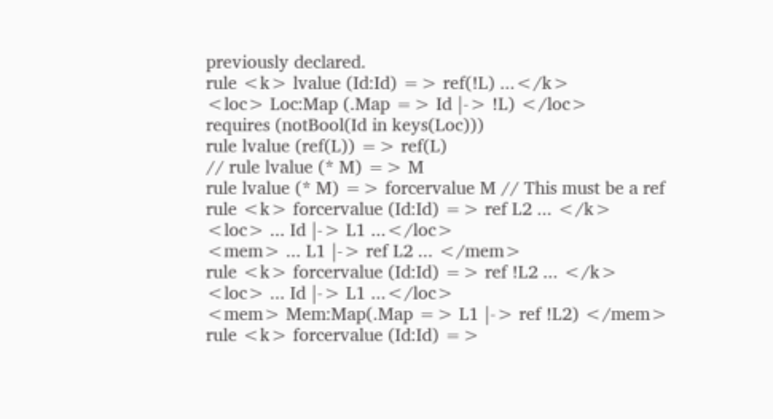previously declared.
rule <k> lvalue (Id:Id) => ref(!L) ...</k>
<loc> Loc:Map (.Map => Id |-> !L) </loc>
requires (notBool(Id in keys(Loc)))
rule lvalue (ref(L)) => ref(L)
// rule lvalue (* M) => M
rule lvalue (* M) => forcervalue M // This must be a ref
rule <k> forcervalue (Id:Id) => ref L2 ... </k>
<loc> ... Id |-> L1 ...</loc>
<mem> ... L1 |-> ref L2 ... </mem>
rule <k> forcervalue (Id:Id) => ref !L2 ... </k>
<loc> ... Id |-> L1 ...</loc>
<mem> Mem:Map(.Map => L1 |-> ref !L2) </mem>
rule <k> forcervalue (Id:Id) =>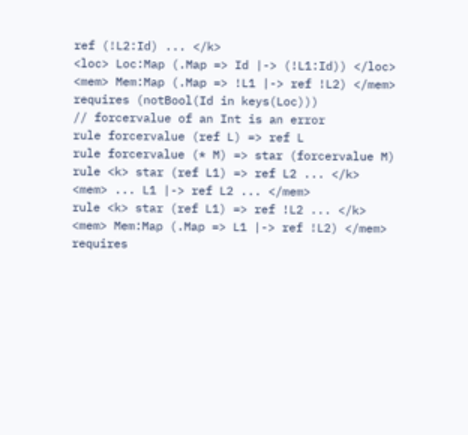ref (!L2:Id) ... </k>
<loc> Loc:Map (.Map => Id |-> (!L1:Id)) </loc>
<mem> Mem:Map (.Map => !L1 |-> ref !L2) </mem>
requires (notBool(Id in keys(Loc)))
// forcervalue of an Int is an error
rule forcervalue (ref L) => ref L
rule forcervalue (* M) => star (forcervalue M)
rule <k> star (ref L1) => ref L2 ... </k>
<mem> ... L1 |-> ref L2 ... </mem>
rule <k> star (ref L1) => ref !L2 ... </k>
<mem> Mem:Map (.Map => L1 |-> ref !L2) </mem>
requires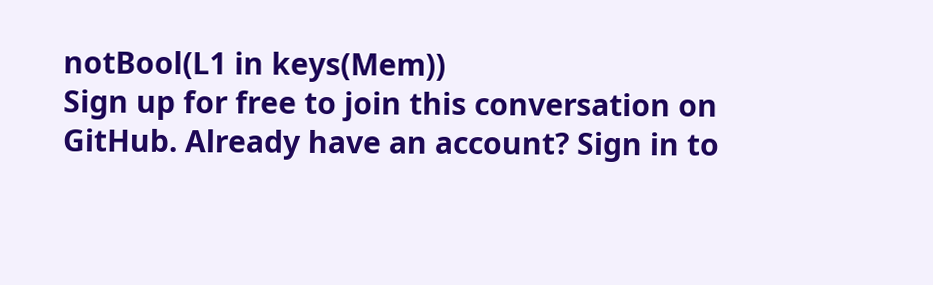notBool(L1 in keys(Mem))
Sign up for free to join this conversation on GitHub. Already have an account? Sign in to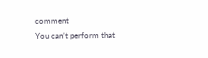comment
You can’t perform that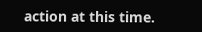action at this time.